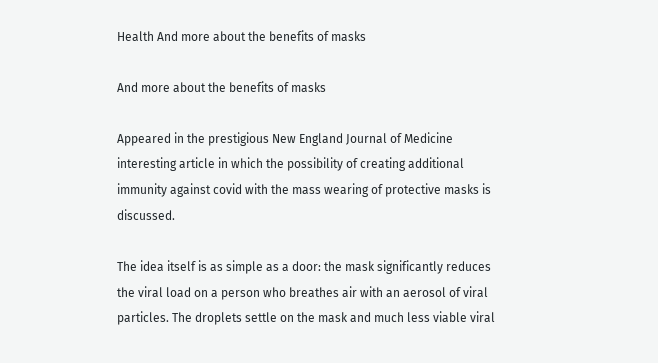Health And more about the benefits of masks

And more about the benefits of masks

Appeared in the prestigious New England Journal of Medicine interesting article in which the possibility of creating additional immunity against covid with the mass wearing of protective masks is discussed.

The idea itself is as simple as a door: the mask significantly reduces the viral load on a person who breathes air with an aerosol of viral particles. The droplets settle on the mask and much less viable viral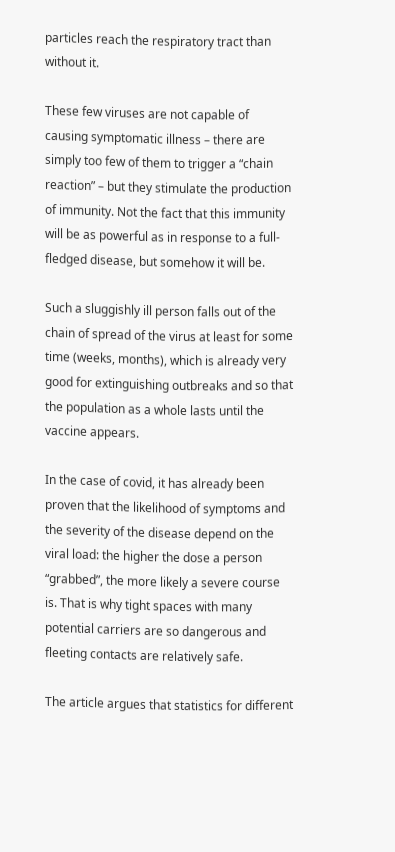particles reach the respiratory tract than without it.

These few viruses are not capable of causing symptomatic illness – there are simply too few of them to trigger a “chain reaction” – but they stimulate the production of immunity. Not the fact that this immunity will be as powerful as in response to a full-fledged disease, but somehow it will be.

Such a sluggishly ill person falls out of the chain of spread of the virus at least for some time (weeks, months), which is already very good for extinguishing outbreaks and so that the population as a whole lasts until the vaccine appears.

In the case of covid, it has already been proven that the likelihood of symptoms and the severity of the disease depend on the viral load: the higher the dose a person “grabbed”, the more likely a severe course is. That is why tight spaces with many potential carriers are so dangerous and fleeting contacts are relatively safe.

The article argues that statistics for different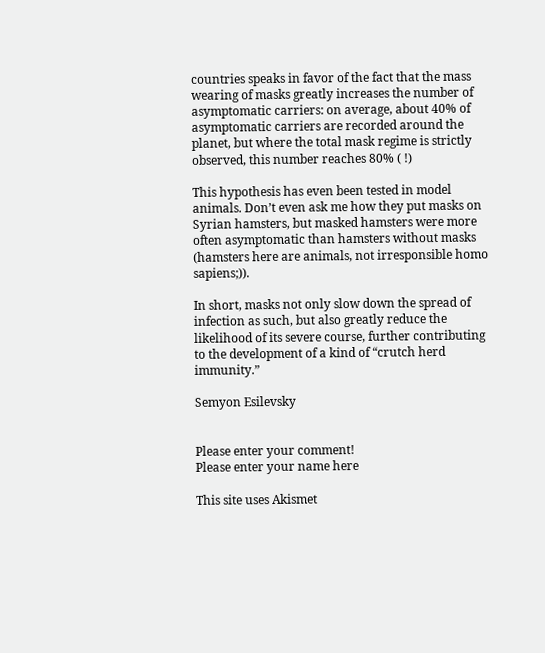countries speaks in favor of the fact that the mass wearing of masks greatly increases the number of asymptomatic carriers: on average, about 40% of asymptomatic carriers are recorded around the planet, but where the total mask regime is strictly observed, this number reaches 80% ( !)

This hypothesis has even been tested in model animals. Don’t even ask me how they put masks on Syrian hamsters, but masked hamsters were more often asymptomatic than hamsters without masks (hamsters here are animals, not irresponsible homo sapiens;)).

In short, masks not only slow down the spread of infection as such, but also greatly reduce the likelihood of its severe course, further contributing to the development of a kind of “crutch herd immunity.”

Semyon Esilevsky


Please enter your comment!
Please enter your name here

This site uses Akismet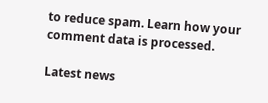to reduce spam. Learn how your comment data is processed.

Latest news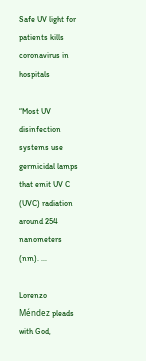Safe UV light for patients kills coronavirus in hospitals

“Most UV disinfection systems use germicidal lamps that emit UV C (UVC) radiation around 254 nanometers (nm). ...

Lorenzo Méndez pleads with God,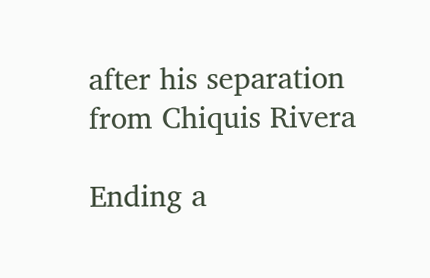after his separation from Chiquis Rivera

Ending a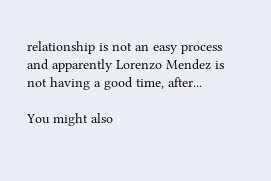relationship is not an easy process and apparently Lorenzo Mendez is not having a good time, after...

You might also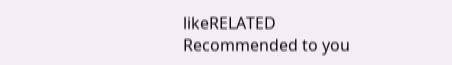likeRELATED
Recommended to you